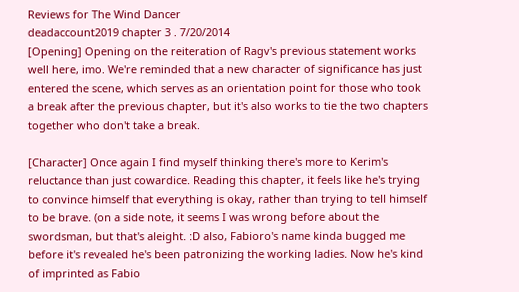Reviews for The Wind Dancer
deadaccount2019 chapter 3 . 7/20/2014
[Opening] Opening on the reiteration of Ragv's previous statement works well here, imo. We're reminded that a new character of significance has just entered the scene, which serves as an orientation point for those who took a break after the previous chapter, but it's also works to tie the two chapters together who don't take a break.

[Character] Once again I find myself thinking there's more to Kerim's reluctance than just cowardice. Reading this chapter, it feels like he's trying to convince himself that everything is okay, rather than trying to tell himself to be brave. (on a side note, it seems I was wrong before about the swordsman, but that's aleight. :D also, Fabioro's name kinda bugged me before it's revealed he's been patronizing the working ladies. Now he's kind of imprinted as Fabio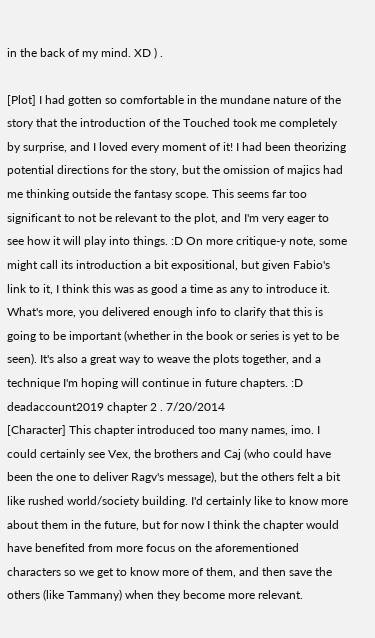in the back of my mind. XD ) .

[Plot] I had gotten so comfortable in the mundane nature of the story that the introduction of the Touched took me completely by surprise, and I loved every moment of it! I had been theorizing potential directions for the story, but the omission of majics had me thinking outside the fantasy scope. This seems far too significant to not be relevant to the plot, and I'm very eager to see how it will play into things. :D On more critique-y note, some might call its introduction a bit expositional, but given Fabio's link to it, I think this was as good a time as any to introduce it. What's more, you delivered enough info to clarify that this is going to be important (whether in the book or series is yet to be seen). It's also a great way to weave the plots together, and a technique I'm hoping will continue in future chapters. :D
deadaccount2019 chapter 2 . 7/20/2014
[Character] This chapter introduced too many names, imo. I could certainly see Vex, the brothers and Caj (who could have been the one to deliver Ragv's message), but the others felt a bit like rushed world/society building. I'd certainly like to know more about them in the future, but for now I think the chapter would have benefited from more focus on the aforementioned characters so we get to know more of them, and then save the others (like Tammany) when they become more relevant.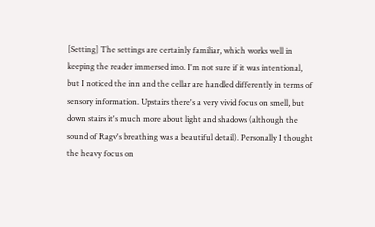[Setting] The settings are certainly familiar, which works well in keeping the reader immersed imo. I'm not sure if it was intentional, but I noticed the inn and the cellar are handled differently in terms of sensory information. Upstairs there's a very vivid focus on smell, but down stairs it's much more about light and shadows (although the sound of Ragv's breathing was a beautiful detail). Personally I thought the heavy focus on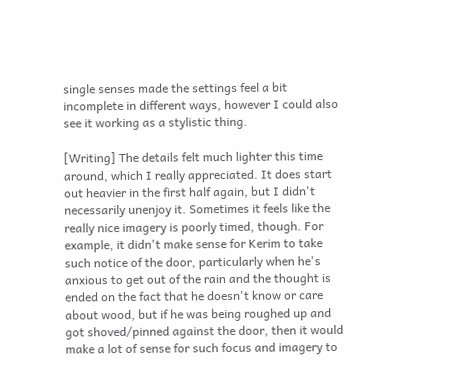single senses made the settings feel a bit incomplete in different ways, however I could also see it working as a stylistic thing.

[Writing] The details felt much lighter this time around, which I really appreciated. It does start out heavier in the first half again, but I didn't necessarily unenjoy it. Sometimes it feels like the really nice imagery is poorly timed, though. For example, it didn't make sense for Kerim to take such notice of the door, particularly when he's anxious to get out of the rain and the thought is ended on the fact that he doesn't know or care about wood, but if he was being roughed up and got shoved/pinned against the door, then it would make a lot of sense for such focus and imagery to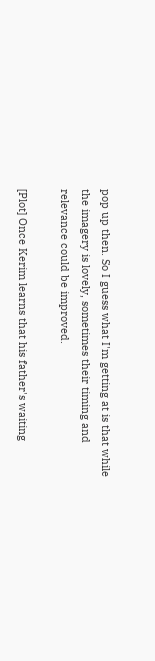pop up then. So I guess what I'm getting at is that while the imagery is lovely, sometimes their timing and relevance could be improved.

[Plot] Once Kerim learns that his father's waiting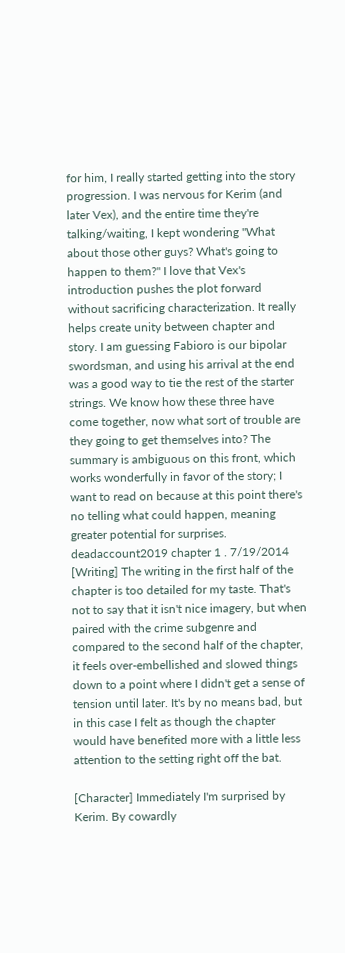for him, I really started getting into the story progression. I was nervous for Kerim (and later Vex), and the entire time they're talking/waiting, I kept wondering "What about those other guys? What's going to happen to them?" I love that Vex's introduction pushes the plot forward without sacrificing characterization. It really helps create unity between chapter and story. I am guessing Fabioro is our bipolar swordsman, and using his arrival at the end was a good way to tie the rest of the starter strings. We know how these three have come together, now what sort of trouble are they going to get themselves into? The summary is ambiguous on this front, which works wonderfully in favor of the story; I want to read on because at this point there's no telling what could happen, meaning greater potential for surprises.
deadaccount2019 chapter 1 . 7/19/2014
[Writing] The writing in the first half of the chapter is too detailed for my taste. That's not to say that it isn't nice imagery, but when paired with the crime subgenre and compared to the second half of the chapter, it feels over-embellished and slowed things down to a point where I didn't get a sense of tension until later. It's by no means bad, but in this case I felt as though the chapter would have benefited more with a little less attention to the setting right off the bat.

[Character] Immediately I'm surprised by Kerim. By cowardly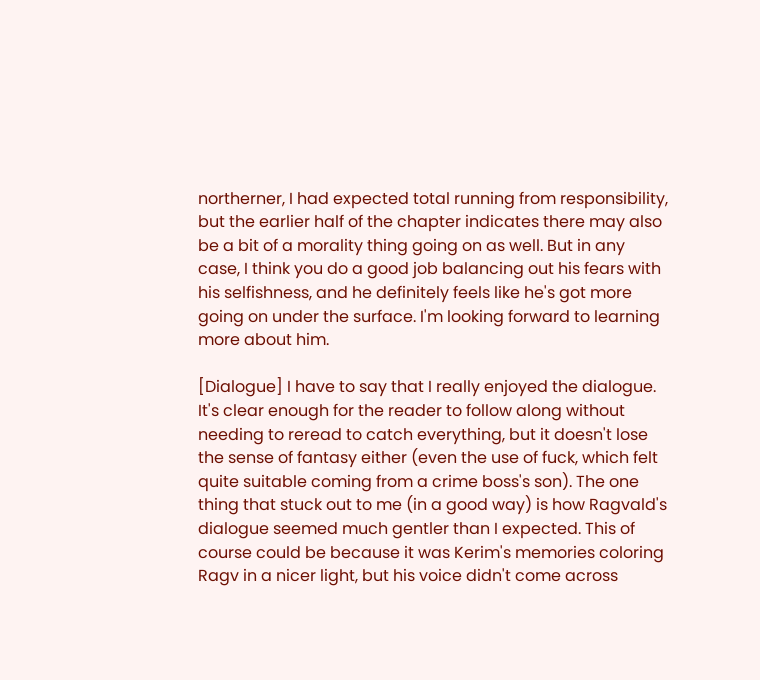northerner, I had expected total running from responsibility, but the earlier half of the chapter indicates there may also be a bit of a morality thing going on as well. But in any case, I think you do a good job balancing out his fears with his selfishness, and he definitely feels like he's got more going on under the surface. I'm looking forward to learning more about him.

[Dialogue] I have to say that I really enjoyed the dialogue. It's clear enough for the reader to follow along without needing to reread to catch everything, but it doesn't lose the sense of fantasy either (even the use of fuck, which felt quite suitable coming from a crime boss's son). The one thing that stuck out to me (in a good way) is how Ragvald's dialogue seemed much gentler than I expected. This of course could be because it was Kerim's memories coloring Ragv in a nicer light, but his voice didn't come across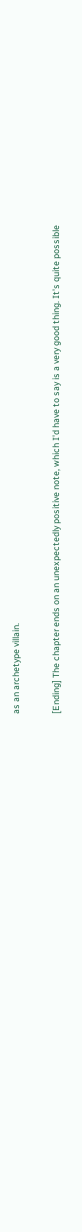as an archetype villain.

[Ending] The chapter ends on an unexpectedly positive note, which I'd have to say is a very good thing. It's quite possible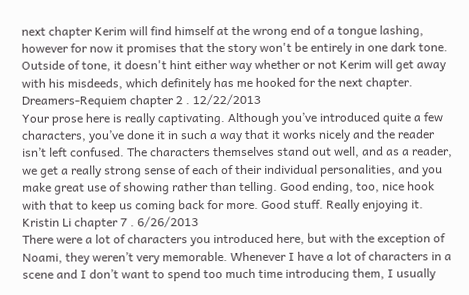next chapter Kerim will find himself at the wrong end of a tongue lashing, however for now it promises that the story won't be entirely in one dark tone. Outside of tone, it doesn't hint either way whether or not Kerim will get away with his misdeeds, which definitely has me hooked for the next chapter.
Dreamers-Requiem chapter 2 . 12/22/2013
Your prose here is really captivating. Although you’ve introduced quite a few characters, you’ve done it in such a way that it works nicely and the reader isn’t left confused. The characters themselves stand out well, and as a reader, we get a really strong sense of each of their individual personalities, and you make great use of showing rather than telling. Good ending, too, nice hook with that to keep us coming back for more. Good stuff. Really enjoying it.
Kristin Li chapter 7 . 6/26/2013
There were a lot of characters you introduced here, but with the exception of Noami, they weren’t very memorable. Whenever I have a lot of characters in a scene and I don’t want to spend too much time introducing them, I usually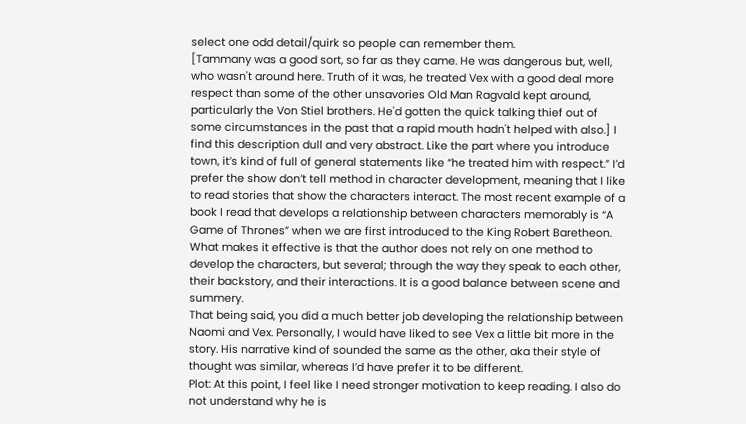select one odd detail/quirk so people can remember them.
[Tammany was a good sort, so far as they came. He was dangerous but, well, who wasn't around here. Truth of it was, he treated Vex with a good deal more respect than some of the other unsavories Old Man Ragvald kept around, particularly the Von Stiel brothers. He'd gotten the quick talking thief out of some circumstances in the past that a rapid mouth hadn't helped with also.] I find this description dull and very abstract. Like the part where you introduce town, it’s kind of full of general statements like “he treated him with respect.” I’d prefer the show don’t tell method in character development, meaning that I like to read stories that show the characters interact. The most recent example of a book I read that develops a relationship between characters memorably is “A Game of Thrones” when we are first introduced to the King Robert Baretheon. What makes it effective is that the author does not rely on one method to develop the characters, but several; through the way they speak to each other, their backstory, and their interactions. It is a good balance between scene and summery.
That being said, you did a much better job developing the relationship between Naomi and Vex. Personally, I would have liked to see Vex a little bit more in the story. His narrative kind of sounded the same as the other, aka their style of thought was similar, whereas I’d have prefer it to be different.
Plot: At this point, I feel like I need stronger motivation to keep reading. I also do not understand why he is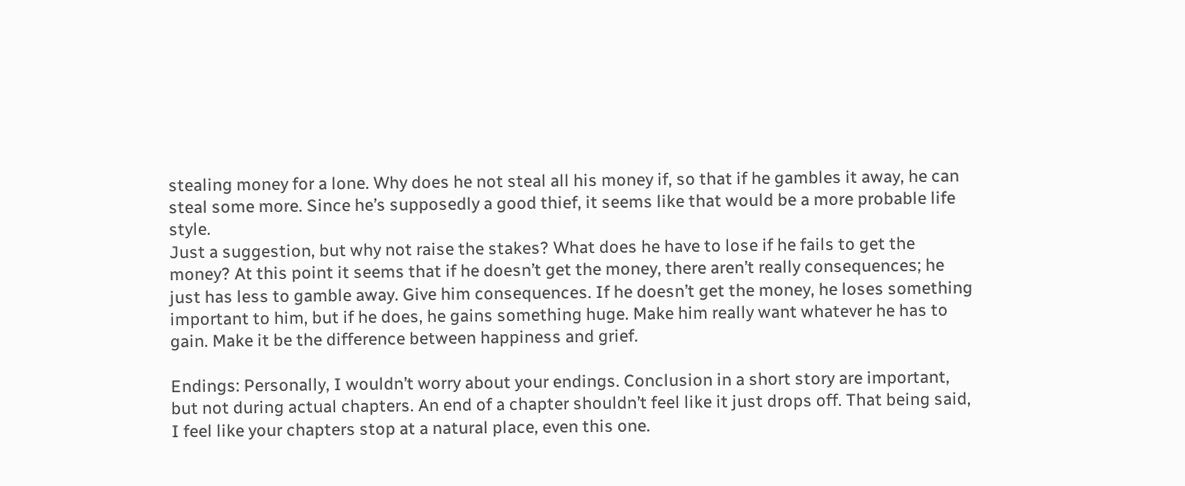stealing money for a lone. Why does he not steal all his money if, so that if he gambles it away, he can steal some more. Since he’s supposedly a good thief, it seems like that would be a more probable life style.
Just a suggestion, but why not raise the stakes? What does he have to lose if he fails to get the money? At this point it seems that if he doesn’t get the money, there aren’t really consequences; he just has less to gamble away. Give him consequences. If he doesn’t get the money, he loses something important to him, but if he does, he gains something huge. Make him really want whatever he has to gain. Make it be the difference between happiness and grief.

Endings: Personally, I wouldn’t worry about your endings. Conclusion in a short story are important, but not during actual chapters. An end of a chapter shouldn’t feel like it just drops off. That being said, I feel like your chapters stop at a natural place, even this one.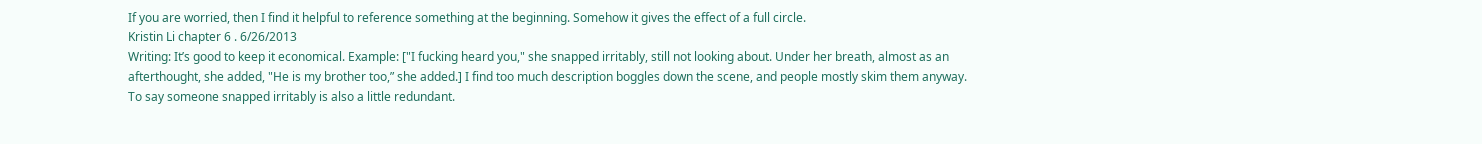If you are worried, then I find it helpful to reference something at the beginning. Somehow it gives the effect of a full circle.
Kristin Li chapter 6 . 6/26/2013
Writing: It’s good to keep it economical. Example: ["I fucking heard you," she snapped irritably, still not looking about. Under her breath, almost as an afterthought, she added, "He is my brother too,” she added.] I find too much description boggles down the scene, and people mostly skim them anyway. To say someone snapped irritably is also a little redundant.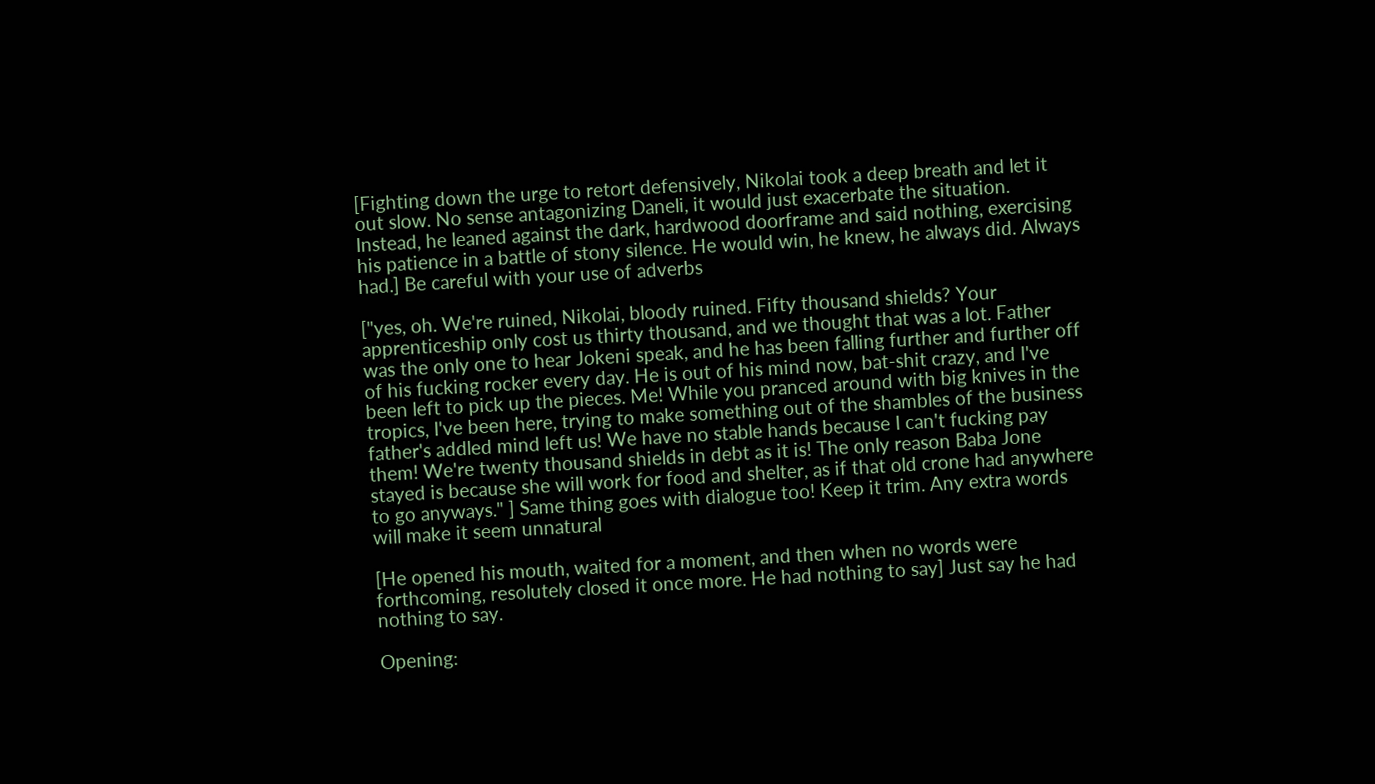[Fighting down the urge to retort defensively, Nikolai took a deep breath and let it out slow. No sense antagonizing Daneli, it would just exacerbate the situation. Instead, he leaned against the dark, hardwood doorframe and said nothing, exercising his patience in a battle of stony silence. He would win, he knew, he always did. Always had.] Be careful with your use of adverbs

["yes, oh. We're ruined, Nikolai, bloody ruined. Fifty thousand shields? Your apprenticeship only cost us thirty thousand, and we thought that was a lot. Father was the only one to hear Jokeni speak, and he has been falling further and further off of his fucking rocker every day. He is out of his mind now, bat-shit crazy, and I've been left to pick up the pieces. Me! While you pranced around with big knives in the tropics, I've been here, trying to make something out of the shambles of the business father's addled mind left us! We have no stable hands because I can't fucking pay them! We're twenty thousand shields in debt as it is! The only reason Baba Jone stayed is because she will work for food and shelter, as if that old crone had anywhere to go anyways." ] Same thing goes with dialogue too! Keep it trim. Any extra words will make it seem unnatural

[He opened his mouth, waited for a moment, and then when no words were forthcoming, resolutely closed it once more. He had nothing to say] Just say he had nothing to say.

Opening: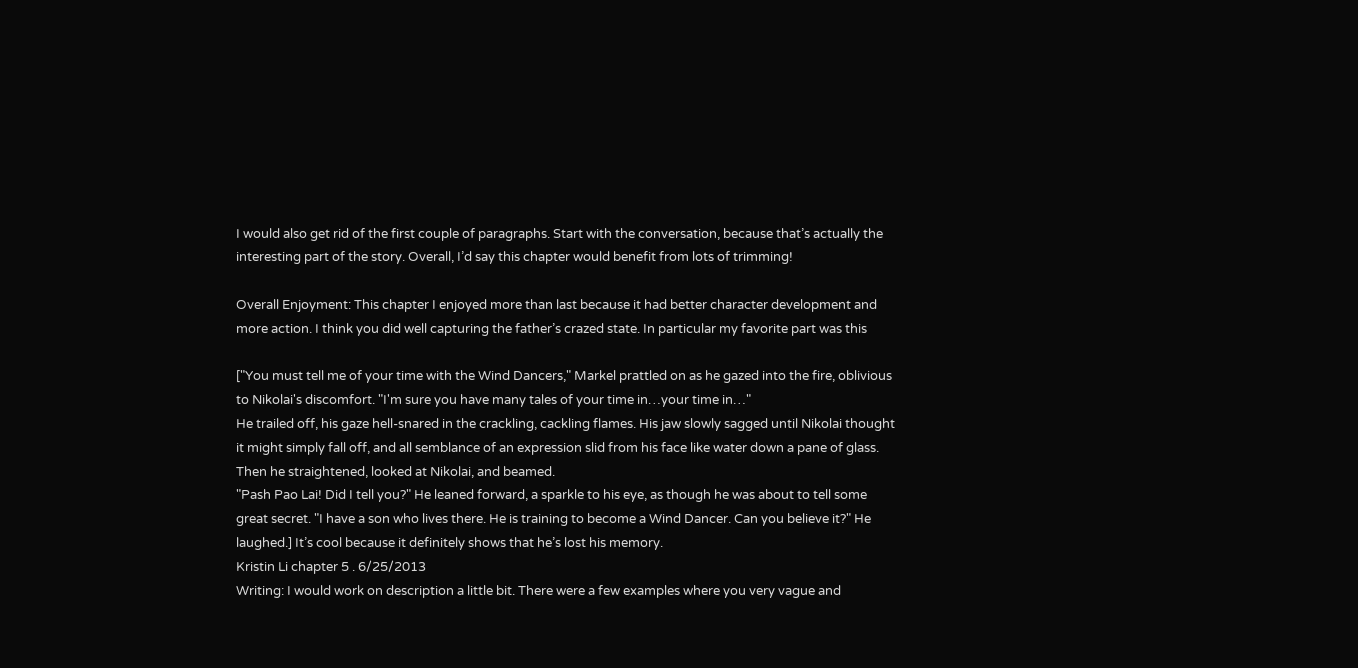I would also get rid of the first couple of paragraphs. Start with the conversation, because that’s actually the interesting part of the story. Overall, I’d say this chapter would benefit from lots of trimming!

Overall Enjoyment: This chapter I enjoyed more than last because it had better character development and more action. I think you did well capturing the father’s crazed state. In particular my favorite part was this

["You must tell me of your time with the Wind Dancers," Markel prattled on as he gazed into the fire, oblivious to Nikolai's discomfort. "I'm sure you have many tales of your time in…your time in…"
He trailed off, his gaze hell-snared in the crackling, cackling flames. His jaw slowly sagged until Nikolai thought it might simply fall off, and all semblance of an expression slid from his face like water down a pane of glass. Then he straightened, looked at Nikolai, and beamed.
"Pash Pao Lai! Did I tell you?" He leaned forward, a sparkle to his eye, as though he was about to tell some great secret. "I have a son who lives there. He is training to become a Wind Dancer. Can you believe it?" He laughed.] It’s cool because it definitely shows that he’s lost his memory.
Kristin Li chapter 5 . 6/25/2013
Writing: I would work on description a little bit. There were a few examples where you very vague and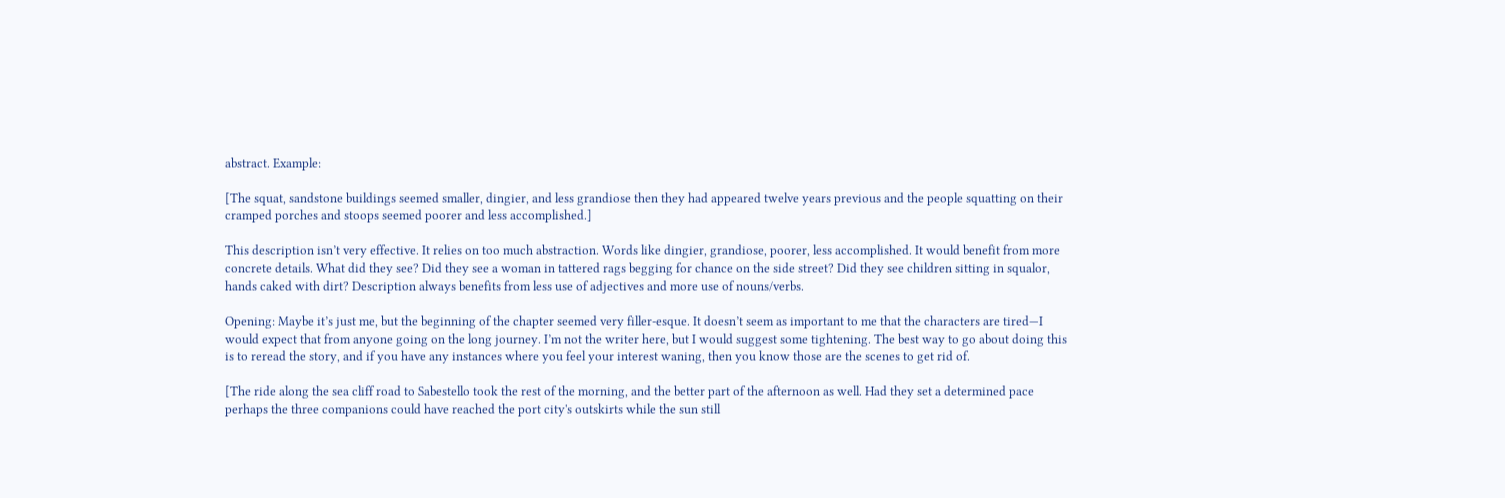abstract. Example:

[The squat, sandstone buildings seemed smaller, dingier, and less grandiose then they had appeared twelve years previous and the people squatting on their cramped porches and stoops seemed poorer and less accomplished.]

This description isn’t very effective. It relies on too much abstraction. Words like dingier, grandiose, poorer, less accomplished. It would benefit from more concrete details. What did they see? Did they see a woman in tattered rags begging for chance on the side street? Did they see children sitting in squalor, hands caked with dirt? Description always benefits from less use of adjectives and more use of nouns/verbs.

Opening: Maybe it’s just me, but the beginning of the chapter seemed very filler-esque. It doesn’t seem as important to me that the characters are tired—I would expect that from anyone going on the long journey. I’m not the writer here, but I would suggest some tightening. The best way to go about doing this is to reread the story, and if you have any instances where you feel your interest waning, then you know those are the scenes to get rid of.

[The ride along the sea cliff road to Sabestello took the rest of the morning, and the better part of the afternoon as well. Had they set a determined pace perhaps the three companions could have reached the port city's outskirts while the sun still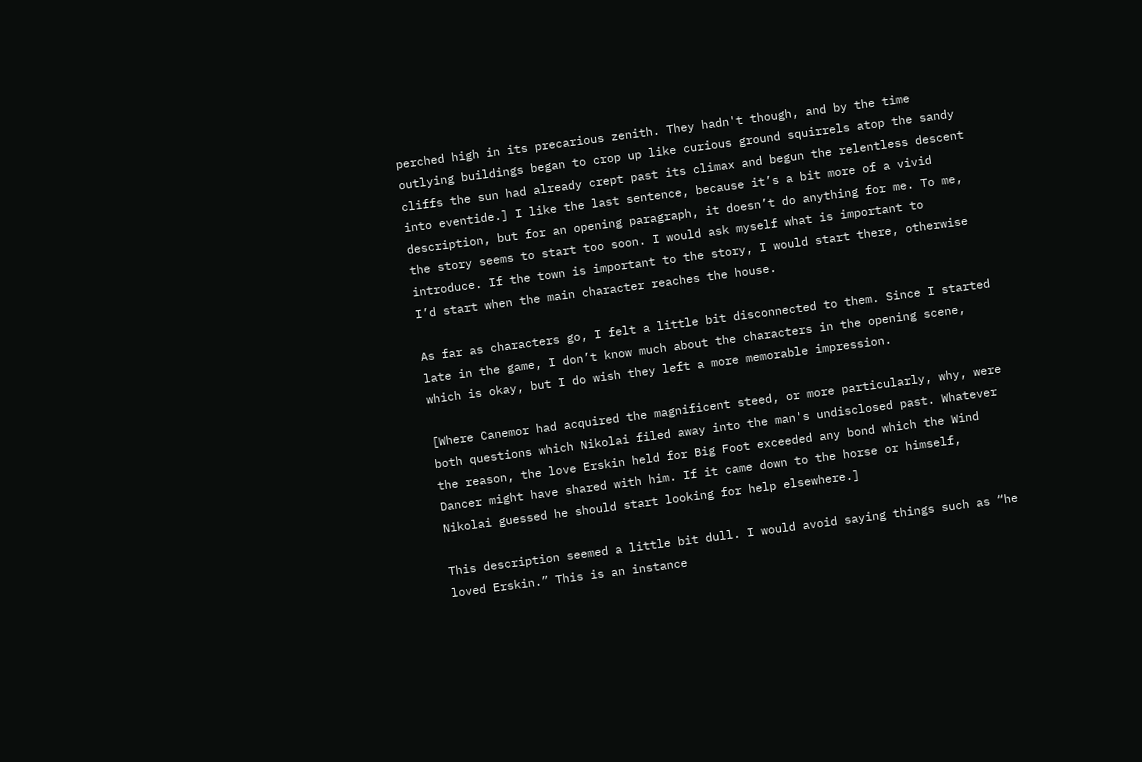perched high in its precarious zenith. They hadn't though, and by the time outlying buildings began to crop up like curious ground squirrels atop the sandy cliffs the sun had already crept past its climax and begun the relentless descent into eventide.] I like the last sentence, because it’s a bit more of a vivid description, but for an opening paragraph, it doesn’t do anything for me. To me, the story seems to start too soon. I would ask myself what is important to introduce. If the town is important to the story, I would start there, otherwise I’d start when the main character reaches the house.

As far as characters go, I felt a little bit disconnected to them. Since I started late in the game, I don’t know much about the characters in the opening scene, which is okay, but I do wish they left a more memorable impression.

[Where Canemor had acquired the magnificent steed, or more particularly, why, were both questions which Nikolai filed away into the man's undisclosed past. Whatever the reason, the love Erskin held for Big Foot exceeded any bond which the Wind Dancer might have shared with him. If it came down to the horse or himself, Nikolai guessed he should start looking for help elsewhere.]

This description seemed a little bit dull. I would avoid saying things such as “he loved Erskin.” This is an instance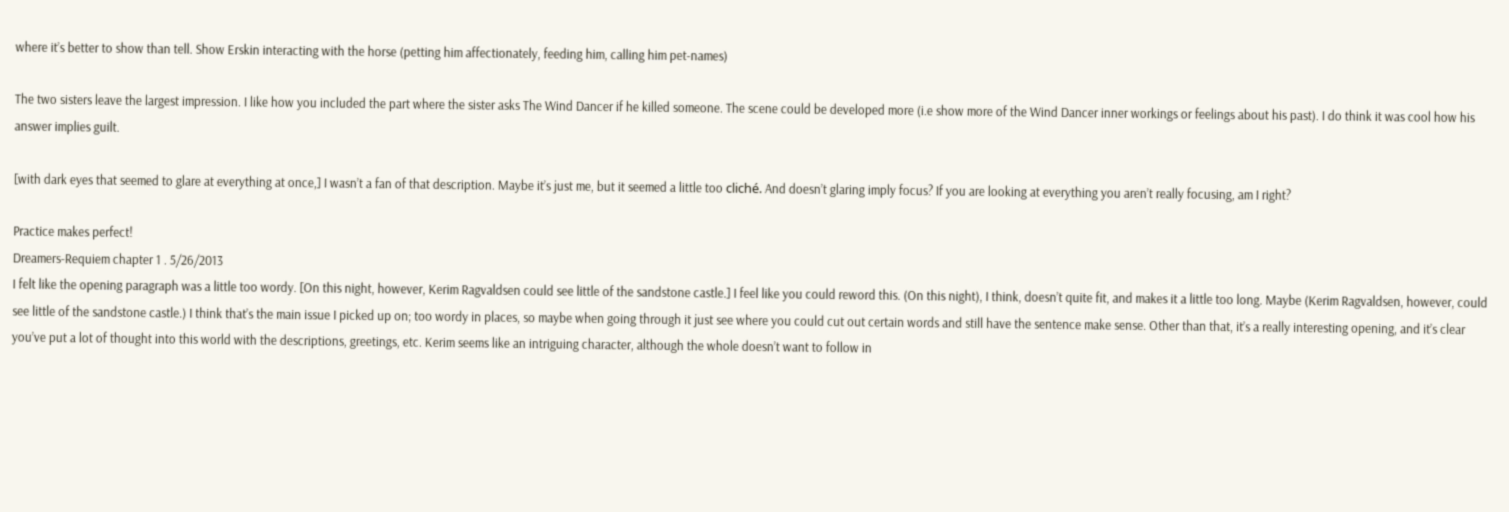where it’s better to show than tell. Show Erskin interacting with the horse (petting him affectionately, feeding him, calling him pet-names)

The two sisters leave the largest impression. I like how you included the part where the sister asks The Wind Dancer if he killed someone. The scene could be developed more (i.e show more of the Wind Dancer inner workings or feelings about his past). I do think it was cool how his answer implies guilt.

[with dark eyes that seemed to glare at everything at once,] I wasn’t a fan of that description. Maybe it’s just me, but it seemed a little too cliché. And doesn’t glaring imply focus? If you are looking at everything you aren’t really focusing, am I right?

Practice makes perfect!
Dreamers-Requiem chapter 1 . 5/26/2013
I felt like the opening paragraph was a little too wordy. [On this night, however, Kerim Ragvaldsen could see little of the sandstone castle.] I feel like you could reword this. (On this night), I think, doesn’t quite fit, and makes it a little too long. Maybe (Kerim Ragvaldsen, however, could see little of the sandstone castle.) I think that’s the main issue I picked up on; too wordy in places, so maybe when going through it just see where you could cut out certain words and still have the sentence make sense. Other than that, it’s a really interesting opening, and it’s clear you’ve put a lot of thought into this world with the descriptions, greetings, etc. Kerim seems like an intriguing character, although the whole doesn’t want to follow in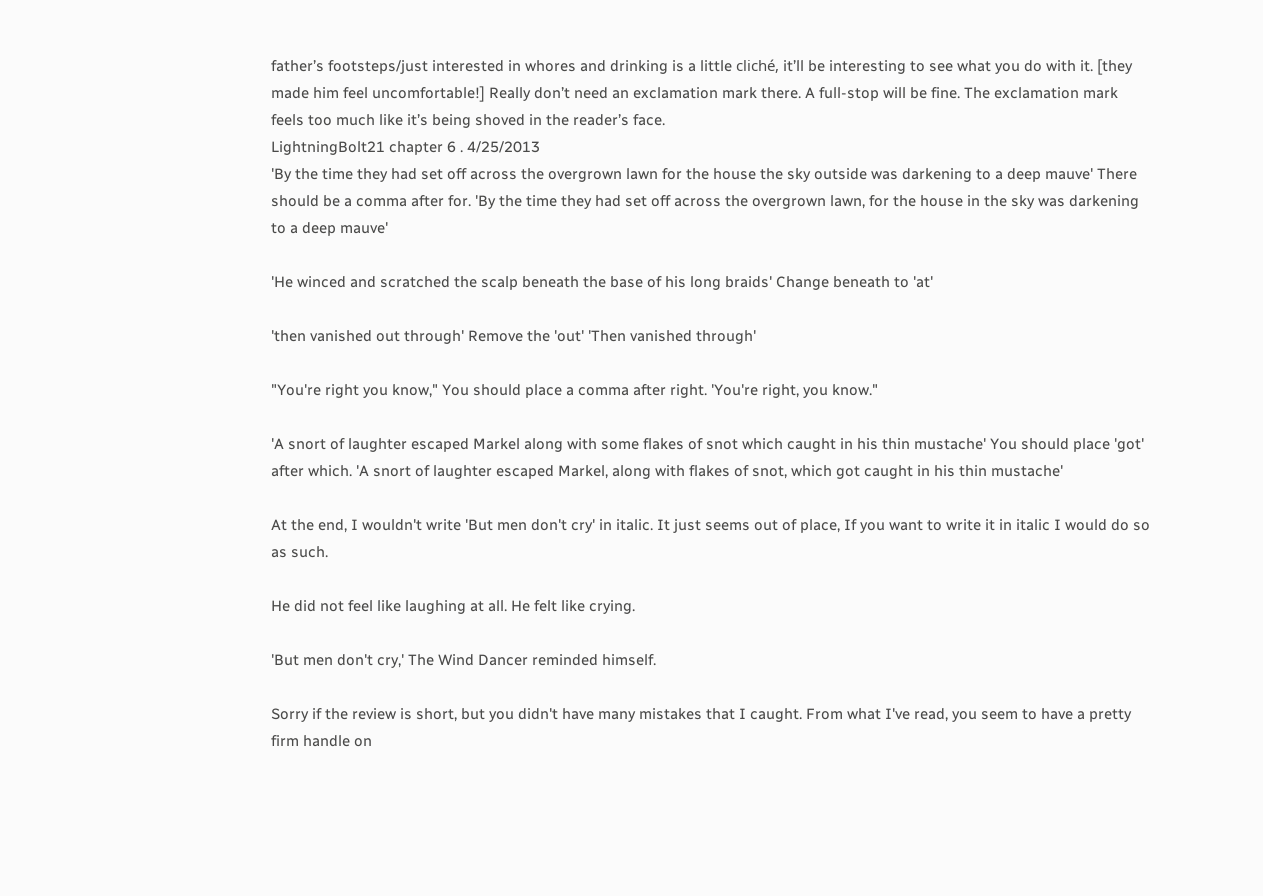father’s footsteps/just interested in whores and drinking is a little cliché, it’ll be interesting to see what you do with it. [they made him feel uncomfortable!] Really don’t need an exclamation mark there. A full-stop will be fine. The exclamation mark feels too much like it’s being shoved in the reader’s face.
LightningBolt21 chapter 6 . 4/25/2013
'By the time they had set off across the overgrown lawn for the house the sky outside was darkening to a deep mauve' There should be a comma after for. 'By the time they had set off across the overgrown lawn, for the house in the sky was darkening to a deep mauve'

'He winced and scratched the scalp beneath the base of his long braids' Change beneath to 'at'

'then vanished out through' Remove the 'out' 'Then vanished through'

"You're right you know," You should place a comma after right. 'You're right, you know."

'A snort of laughter escaped Markel along with some flakes of snot which caught in his thin mustache' You should place 'got' after which. 'A snort of laughter escaped Markel, along with flakes of snot, which got caught in his thin mustache'

At the end, I wouldn't write 'But men don't cry' in italic. It just seems out of place, If you want to write it in italic I would do so as such.

He did not feel like laughing at all. He felt like crying.

'But men don't cry,' The Wind Dancer reminded himself.

Sorry if the review is short, but you didn't have many mistakes that I caught. From what I've read, you seem to have a pretty firm handle on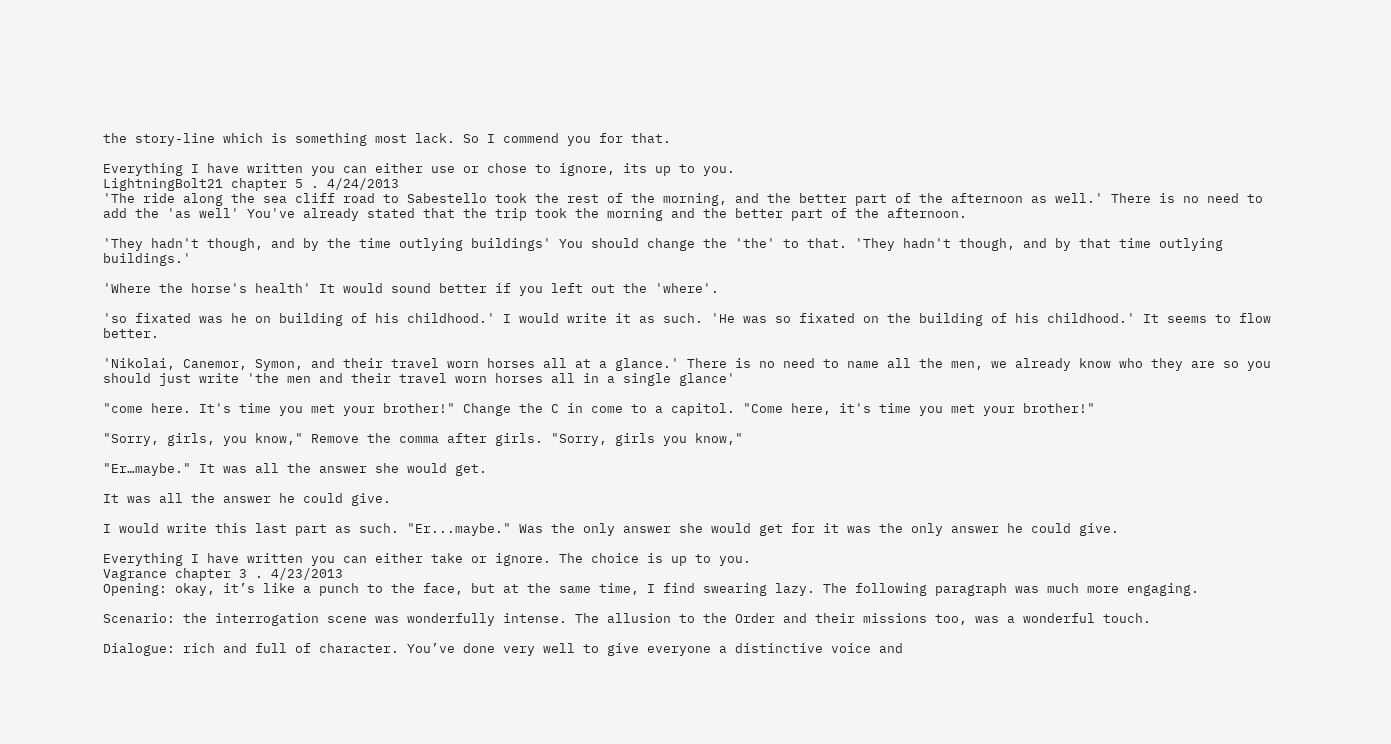the story-line which is something most lack. So I commend you for that.

Everything I have written you can either use or chose to ignore, its up to you.
LightningBolt21 chapter 5 . 4/24/2013
'The ride along the sea cliff road to Sabestello took the rest of the morning, and the better part of the afternoon as well.' There is no need to add the 'as well' You've already stated that the trip took the morning and the better part of the afternoon.

'They hadn't though, and by the time outlying buildings' You should change the 'the' to that. 'They hadn't though, and by that time outlying buildings.'

'Where the horse's health' It would sound better if you left out the 'where'.

'so fixated was he on building of his childhood.' I would write it as such. 'He was so fixated on the building of his childhood.' It seems to flow better.

'Nikolai, Canemor, Symon, and their travel worn horses all at a glance.' There is no need to name all the men, we already know who they are so you should just write 'the men and their travel worn horses all in a single glance'

"come here. It's time you met your brother!" Change the C in come to a capitol. "Come here, it's time you met your brother!"

"Sorry, girls, you know," Remove the comma after girls. "Sorry, girls you know,"

"Er…maybe." It was all the answer she would get.

It was all the answer he could give.

I would write this last part as such. "Er...maybe." Was the only answer she would get for it was the only answer he could give.

Everything I have written you can either take or ignore. The choice is up to you.
Vagrance chapter 3 . 4/23/2013
Opening: okay, it’s like a punch to the face, but at the same time, I find swearing lazy. The following paragraph was much more engaging.

Scenario: the interrogation scene was wonderfully intense. The allusion to the Order and their missions too, was a wonderful touch.

Dialogue: rich and full of character. You’ve done very well to give everyone a distinctive voice and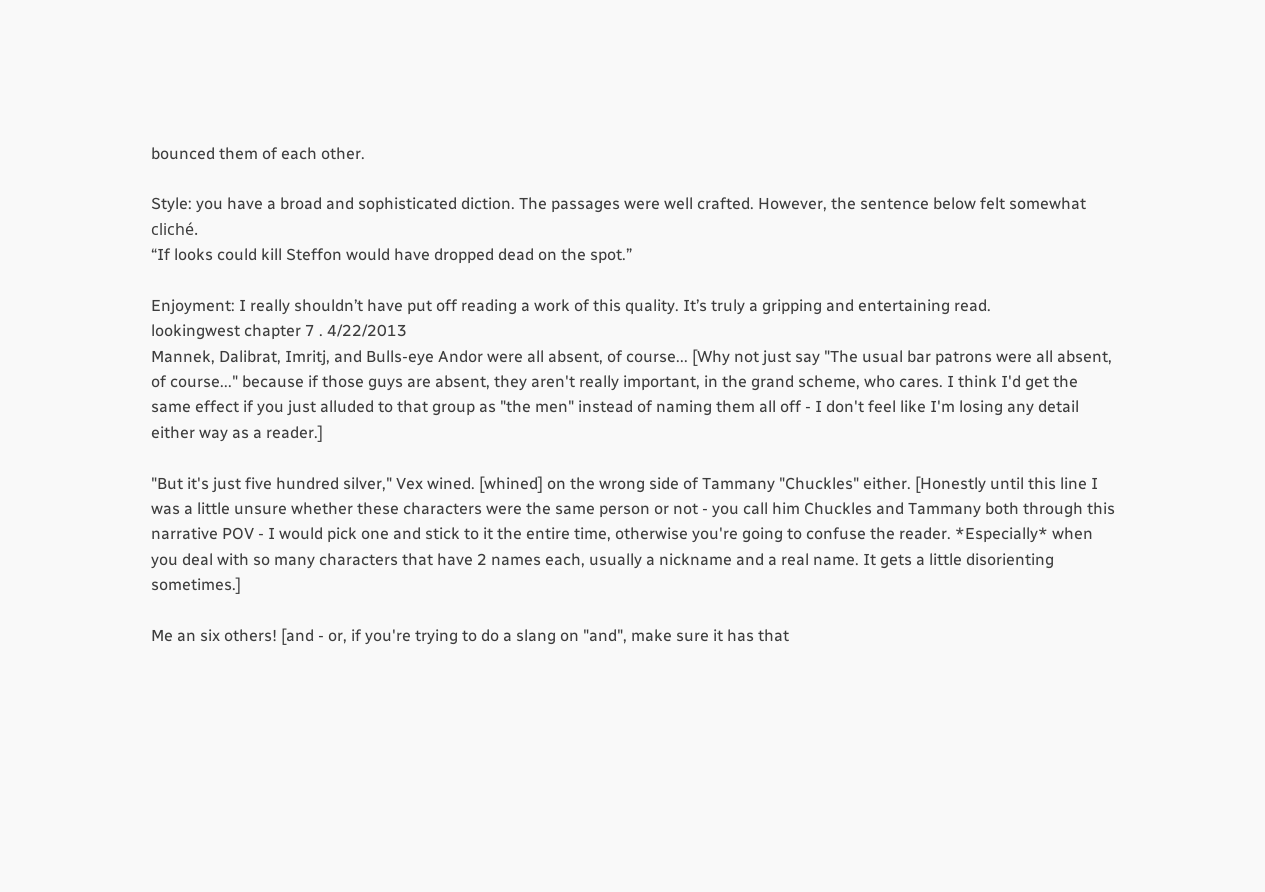bounced them of each other.

Style: you have a broad and sophisticated diction. The passages were well crafted. However, the sentence below felt somewhat cliché.
“If looks could kill Steffon would have dropped dead on the spot.”

Enjoyment: I really shouldn’t have put off reading a work of this quality. It’s truly a gripping and entertaining read.
lookingwest chapter 7 . 4/22/2013
Mannek, Dalibrat, Imritj, and Bulls-eye Andor were all absent, of course... [Why not just say "The usual bar patrons were all absent, of course..." because if those guys are absent, they aren't really important, in the grand scheme, who cares. I think I'd get the same effect if you just alluded to that group as "the men" instead of naming them all off - I don't feel like I'm losing any detail either way as a reader.]

"But it's just five hundred silver," Vex wined. [whined] on the wrong side of Tammany "Chuckles" either. [Honestly until this line I was a little unsure whether these characters were the same person or not - you call him Chuckles and Tammany both through this narrative POV - I would pick one and stick to it the entire time, otherwise you're going to confuse the reader. *Especially* when you deal with so many characters that have 2 names each, usually a nickname and a real name. It gets a little disorienting sometimes.]

Me an six others! [and - or, if you're trying to do a slang on "and", make sure it has that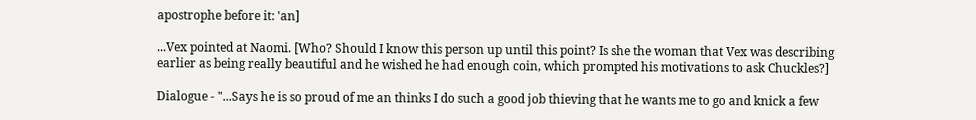apostrophe before it: 'an]

...Vex pointed at Naomi. [Who? Should I know this person up until this point? Is she the woman that Vex was describing earlier as being really beautiful and he wished he had enough coin, which prompted his motivations to ask Chuckles?]

Dialogue - "...Says he is so proud of me an thinks I do such a good job thieving that he wants me to go and knick a few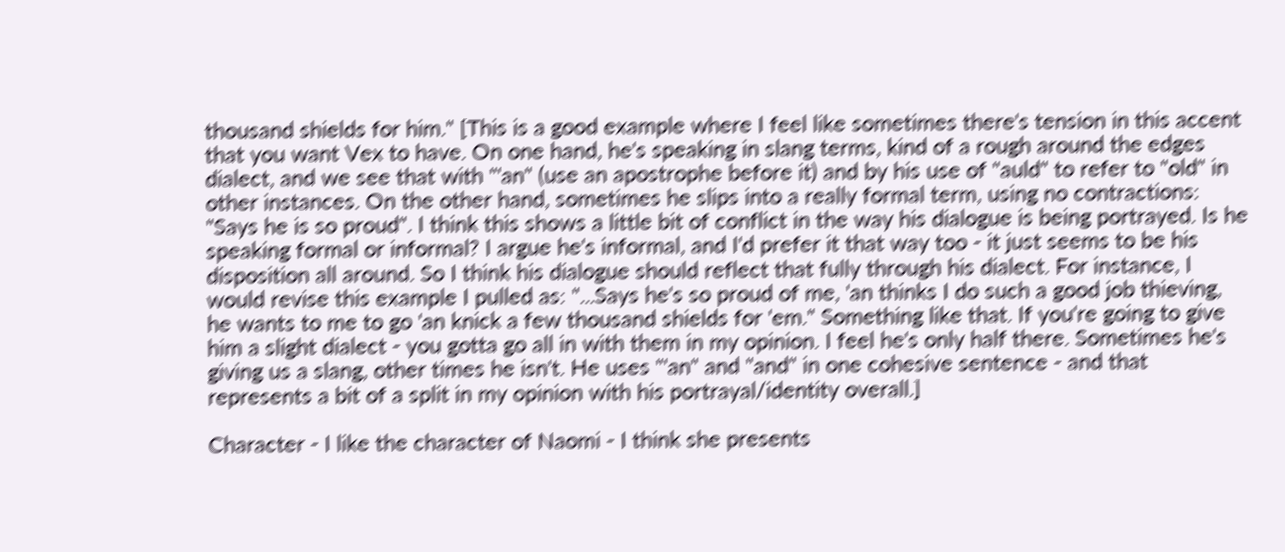thousand shields for him." [This is a good example where I feel like sometimes there's tension in this accent that you want Vex to have. On one hand, he's speaking in slang terms, kind of a rough around the edges dialect, and we see that with "'an" (use an apostrophe before it) and by his use of "auld" to refer to "old" in other instances. On the other hand, sometimes he slips into a really formal term, using no contractions: "Says he is so proud". I think this shows a little bit of conflict in the way his dialogue is being portrayed. Is he speaking formal or informal? I argue he's informal, and I'd prefer it that way too - it just seems to be his disposition all around. So I think his dialogue should reflect that fully through his dialect. For instance, I would revise this example I pulled as: "...Says he's so proud of me, 'an thinks I do such a good job thieving, he wants to me to go 'an knick a few thousand shields for 'em." Something like that. If you're going to give him a slight dialect - you gotta go all in with them in my opinion. I feel he's only half there. Sometimes he's giving us a slang, other times he isn't. He uses "'an" and "and" in one cohesive sentence - and that represents a bit of a split in my opinion with his portrayal/identity overall.]

Character - I like the character of Naomi - I think she presents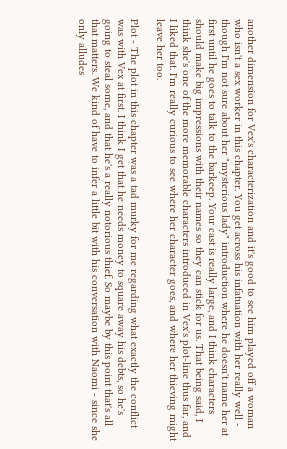another dimension for Vex's characterization and it's good to see him played off a woman who isn't a sex worker in this chapter. You get across his infatuation with her really well - though I'm not sure about her "mysterious lady" introduction where he doesn't name her at first until he goes to talk to the barkeep. Your cast is really large, and I think characters should make big impressions with their names so they can stick for us. That being said, I think she's one of the more memorable characters introduced in Vex's plot-line thus far, and I liked that. I'm really curious to see where her character goes, and where her thieving might leave her too.

Plot - The plot in this chapter was a tad murky for me regarding what exactly the conflict was with Vex at first. I think I get that he needs money to square away his debts, so he's going to steal some, and that he's a really notorious thief. So maybe by this point that's all that matters. We kind of have to infer a little bit with his conversation with Naomi - since she only alludes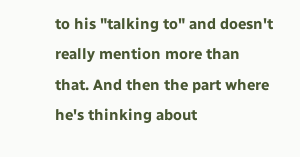to his "talking to" and doesn't really mention more than that. And then the part where he's thinking about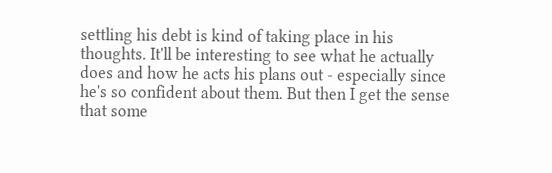settling his debt is kind of taking place in his thoughts. It'll be interesting to see what he actually does and how he acts his plans out - especially since he's so confident about them. But then I get the sense that some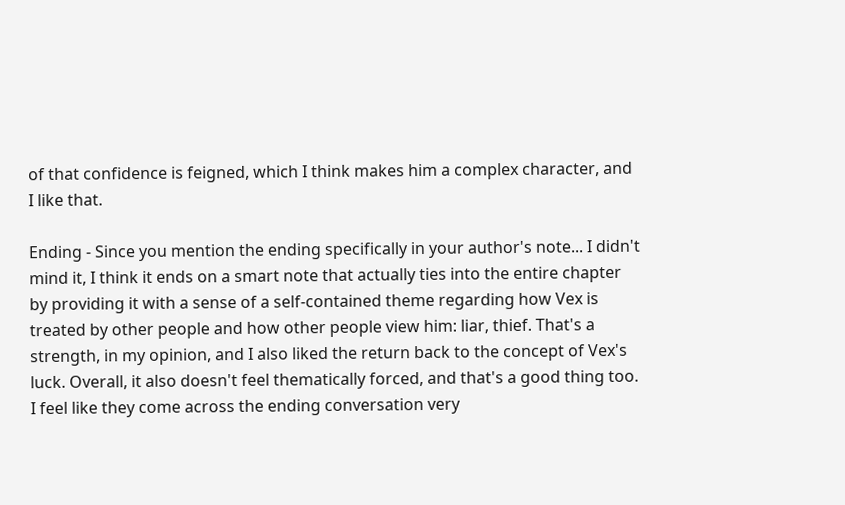of that confidence is feigned, which I think makes him a complex character, and I like that.

Ending - Since you mention the ending specifically in your author's note... I didn't mind it, I think it ends on a smart note that actually ties into the entire chapter by providing it with a sense of a self-contained theme regarding how Vex is treated by other people and how other people view him: liar, thief. That's a strength, in my opinion, and I also liked the return back to the concept of Vex's luck. Overall, it also doesn't feel thematically forced, and that's a good thing too. I feel like they come across the ending conversation very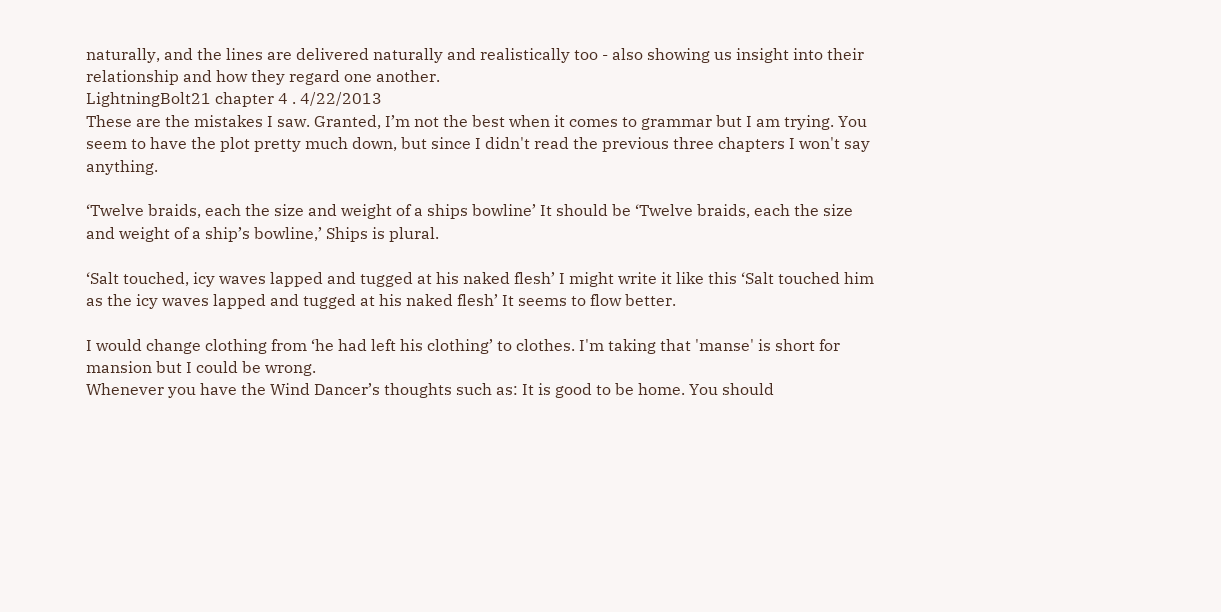naturally, and the lines are delivered naturally and realistically too - also showing us insight into their relationship and how they regard one another.
LightningBolt21 chapter 4 . 4/22/2013
These are the mistakes I saw. Granted, I’m not the best when it comes to grammar but I am trying. You seem to have the plot pretty much down, but since I didn't read the previous three chapters I won't say anything.

‘Twelve braids, each the size and weight of a ships bowline’ It should be ‘Twelve braids, each the size and weight of a ship’s bowline,’ Ships is plural.

‘Salt touched, icy waves lapped and tugged at his naked flesh’ I might write it like this ‘Salt touched him as the icy waves lapped and tugged at his naked flesh’ It seems to flow better.

I would change clothing from ‘he had left his clothing’ to clothes. I'm taking that 'manse' is short for mansion but I could be wrong.
Whenever you have the Wind Dancer’s thoughts such as: It is good to be home. You should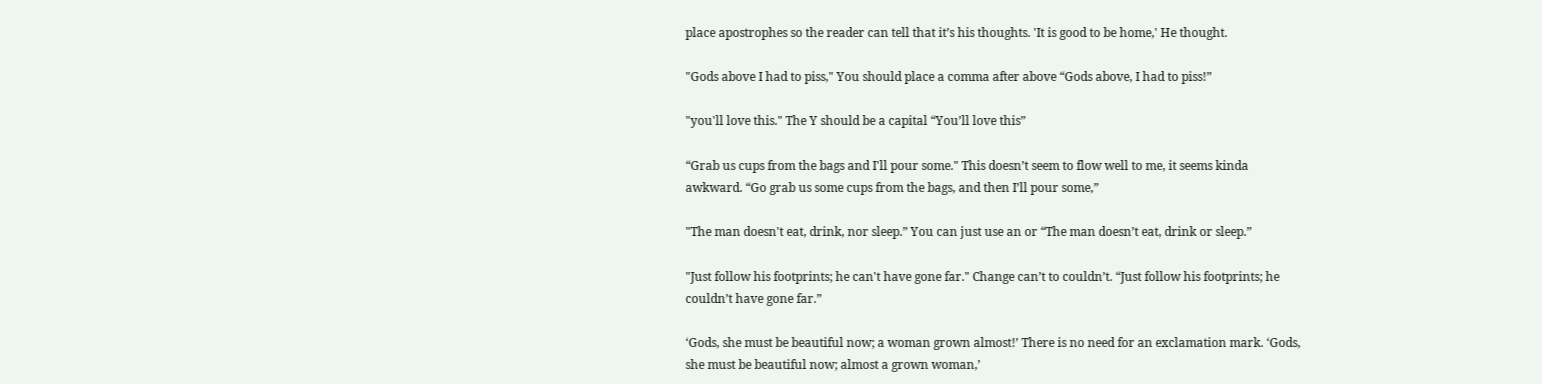place apostrophes so the reader can tell that it’s his thoughts. 'It is good to be home,' He thought.

"Gods above I had to piss," You should place a comma after above “Gods above, I had to piss!”

"you'll love this." The Y should be a capital “You’ll love this”

“Grab us cups from the bags and I'll pour some." This doesn’t seem to flow well to me, it seems kinda awkward. “Go grab us some cups from the bags, and then I’ll pour some,”

"The man doesn't eat, drink, nor sleep.” You can just use an or “The man doesn’t eat, drink or sleep.”

"Just follow his footprints; he can't have gone far." Change can’t to couldn’t. “Just follow his footprints; he couldn’t have gone far.”

‘Gods, she must be beautiful now; a woman grown almost!’ There is no need for an exclamation mark. ‘Gods, she must be beautiful now; almost a grown woman,’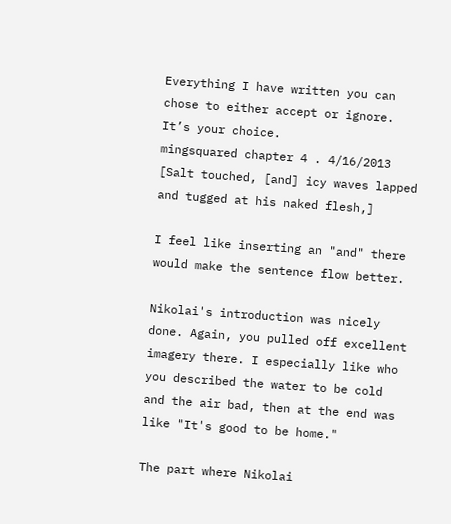Everything I have written you can chose to either accept or ignore. It’s your choice.
mingsquared chapter 4 . 4/16/2013
[Salt touched, [and] icy waves lapped and tugged at his naked flesh,]

I feel like inserting an "and" there would make the sentence flow better.

Nikolai's introduction was nicely done. Again, you pulled off excellent imagery there. I especially like who you described the water to be cold and the air bad, then at the end was like "It's good to be home."

The part where Nikolai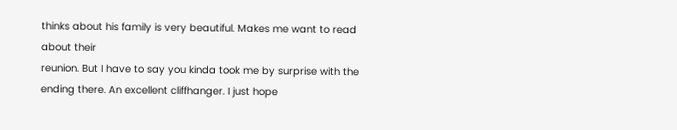thinks about his family is very beautiful. Makes me want to read about their
reunion. But I have to say you kinda took me by surprise with the ending there. An excellent cliffhanger. I just hope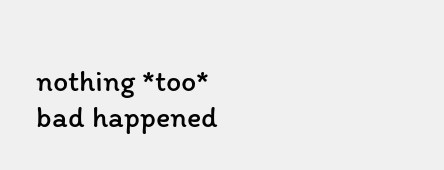nothing *too*
bad happened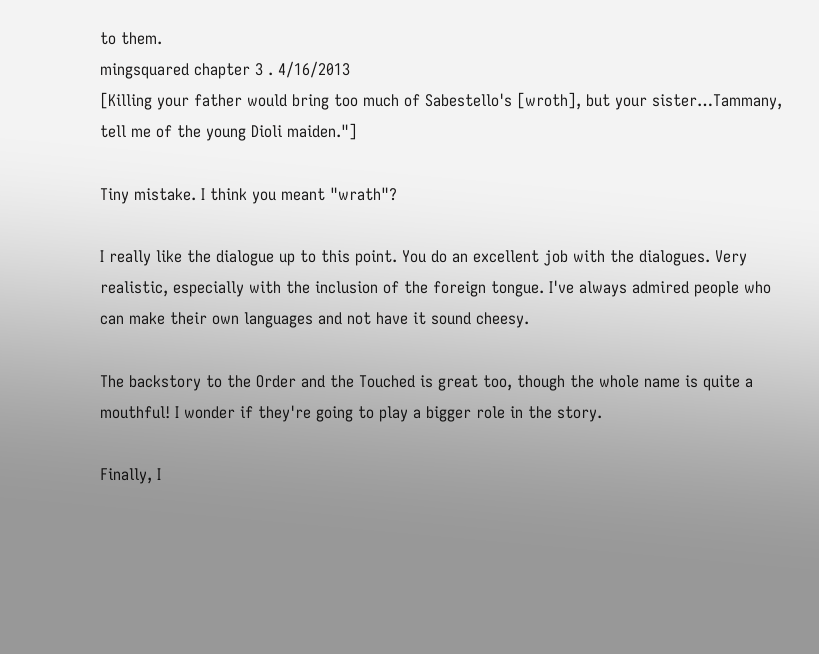to them.
mingsquared chapter 3 . 4/16/2013
[Killing your father would bring too much of Sabestello's [wroth], but your sister…Tammany, tell me of the young Dioli maiden."]

Tiny mistake. I think you meant "wrath"?

I really like the dialogue up to this point. You do an excellent job with the dialogues. Very realistic, especially with the inclusion of the foreign tongue. I've always admired people who can make their own languages and not have it sound cheesy.

The backstory to the Order and the Touched is great too, though the whole name is quite a mouthful! I wonder if they're going to play a bigger role in the story.

Finally, I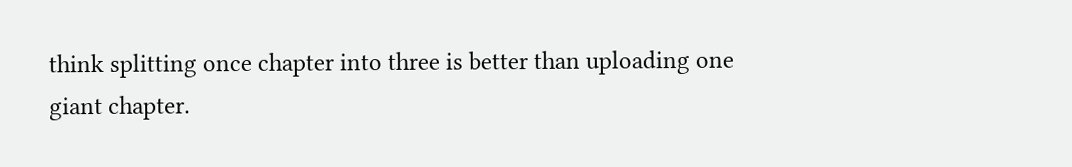think splitting once chapter into three is better than uploading one giant chapter.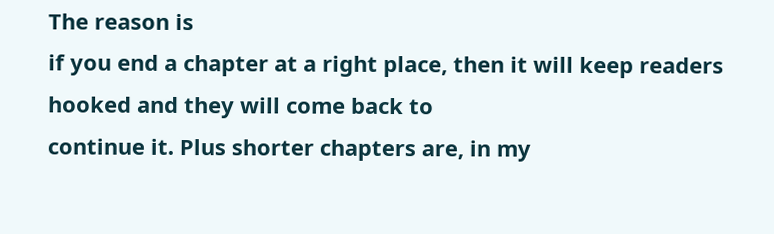The reason is
if you end a chapter at a right place, then it will keep readers hooked and they will come back to
continue it. Plus shorter chapters are, in my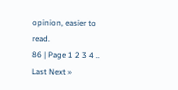opinion, easier to read.
86 | Page 1 2 3 4 .. Last Next »